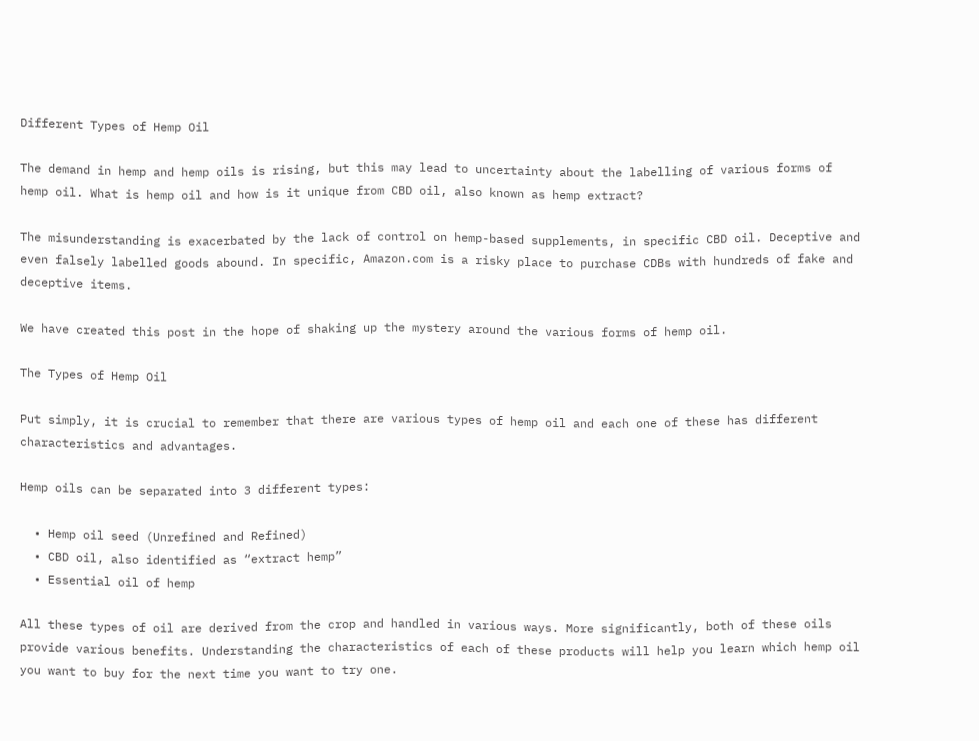Different Types of Hemp Oil

The demand in hemp and hemp oils is rising, but this may lead to uncertainty about the labelling of various forms of hemp oil. What is hemp oil and how is it unique from CBD oil, also known as hemp extract?

The misunderstanding is exacerbated by the lack of control on hemp-based supplements, in specific CBD oil. Deceptive and even falsely labelled goods abound. In specific, Amazon.com is a risky place to purchase CDBs with hundreds of fake and deceptive items.

We have created this post in the hope of shaking up the mystery around the various forms of hemp oil.

The Types of Hemp Oil

Put simply, it is crucial to remember that there are various types of hemp oil and each one of these has different characteristics and advantages.

Hemp oils can be separated into 3 different types:

  • Hemp oil seed (Unrefined and Refined)
  • CBD oil, also identified as “extract hemp”
  • Essential oil of hemp

All these types of oil are derived from the crop and handled in various ways. More significantly, both of these oils provide various benefits. Understanding the characteristics of each of these products will help you learn which hemp oil you want to buy for the next time you want to try one.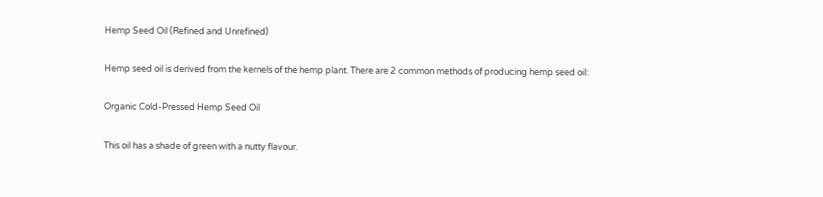Hemp Seed Oil (Refined and Unrefined)

Hemp seed oil is derived from the kernels of the hemp plant. There are 2 common methods of producing hemp seed oil:

Organic Cold-Pressed Hemp Seed Oil

This oil has a shade of green with a nutty flavour.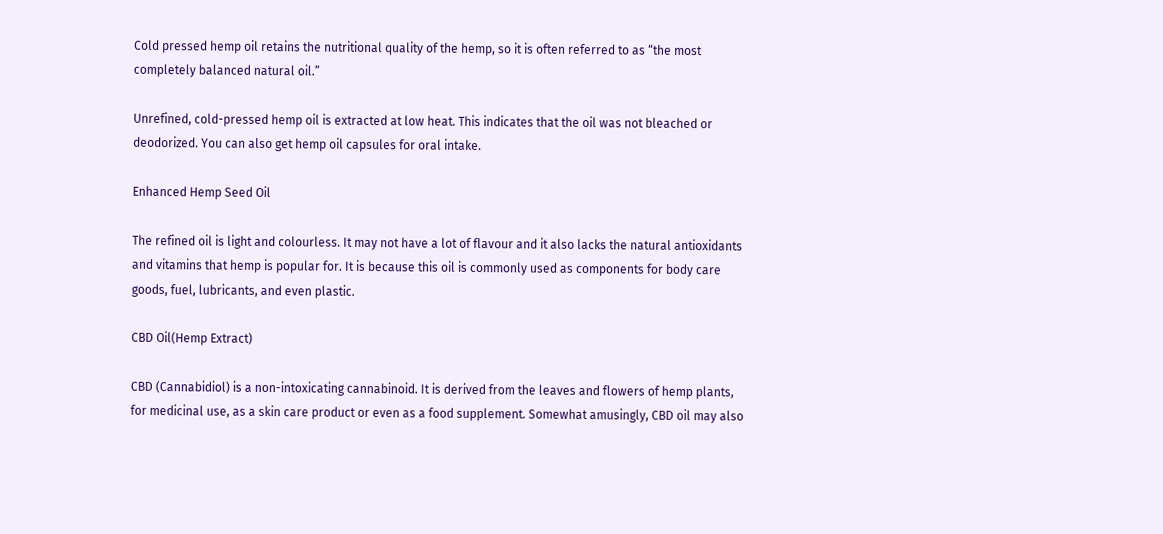Cold pressed hemp oil retains the nutritional quality of the hemp, so it is often referred to as “the most completely balanced natural oil.”

Unrefined, cold-pressed hemp oil is extracted at low heat. This indicates that the oil was not bleached or deodorized. You can also get hemp oil capsules for oral intake.

Enhanced Hemp Seed Oil

The refined oil is light and colourless. It may not have a lot of flavour and it also lacks the natural antioxidants and vitamins that hemp is popular for. It is because this oil is commonly used as components for body care goods, fuel, lubricants, and even plastic.

CBD Oil(Hemp Extract)

CBD (Cannabidiol) is a non-intoxicating cannabinoid. It is derived from the leaves and flowers of hemp plants, for medicinal use, as a skin care product or even as a food supplement. Somewhat amusingly, CBD oil may also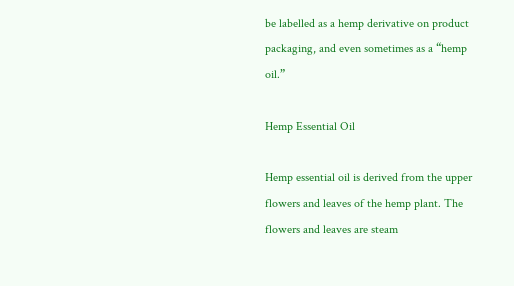be labelled as a hemp derivative on product packaging, and even sometimes as a “hemp oil.”

Hemp Essential Oil

Hemp essential oil is derived from the upper flowers and leaves of the hemp plant. The flowers and leaves are steam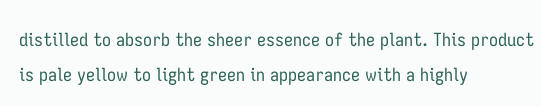distilled to absorb the sheer essence of the plant. This product is pale yellow to light green in appearance with a highly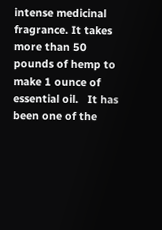intense medicinal fragrance. It takes more than 50 pounds of hemp to make 1 ounce of essential oil.   It has been one of the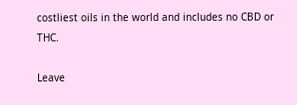costliest oils in the world and includes no CBD or THC.

Leave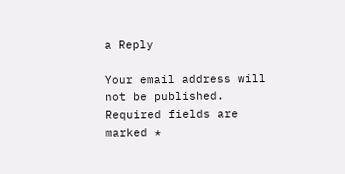a Reply

Your email address will not be published. Required fields are marked *